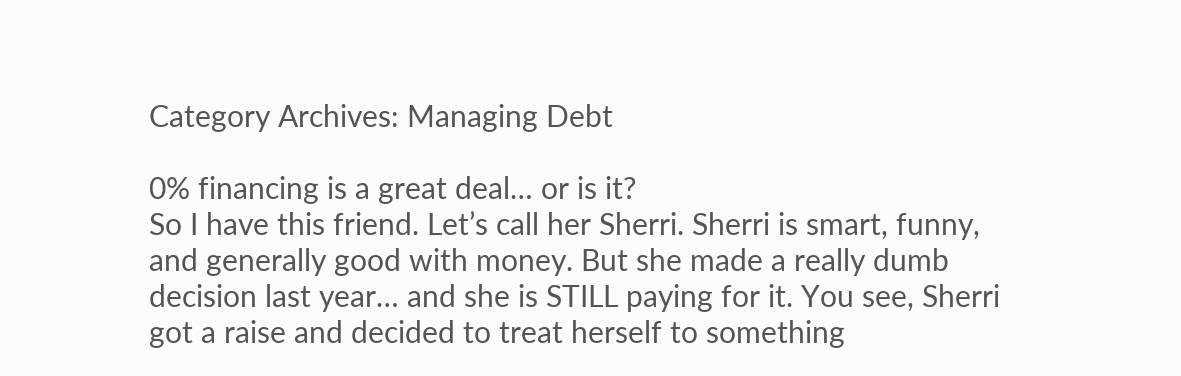Category Archives: Managing Debt

0% financing is a great deal… or is it?
So I have this friend. Let’s call her Sherri. Sherri is smart, funny, and generally good with money. But she made a really dumb decision last year… and she is STILL paying for it. You see, Sherri got a raise and decided to treat herself to something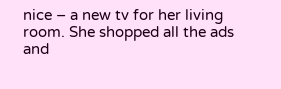nice – a new tv for her living room. She shopped all the ads and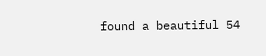found a beautiful 54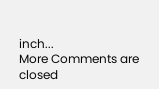inch...
More Comments are closed